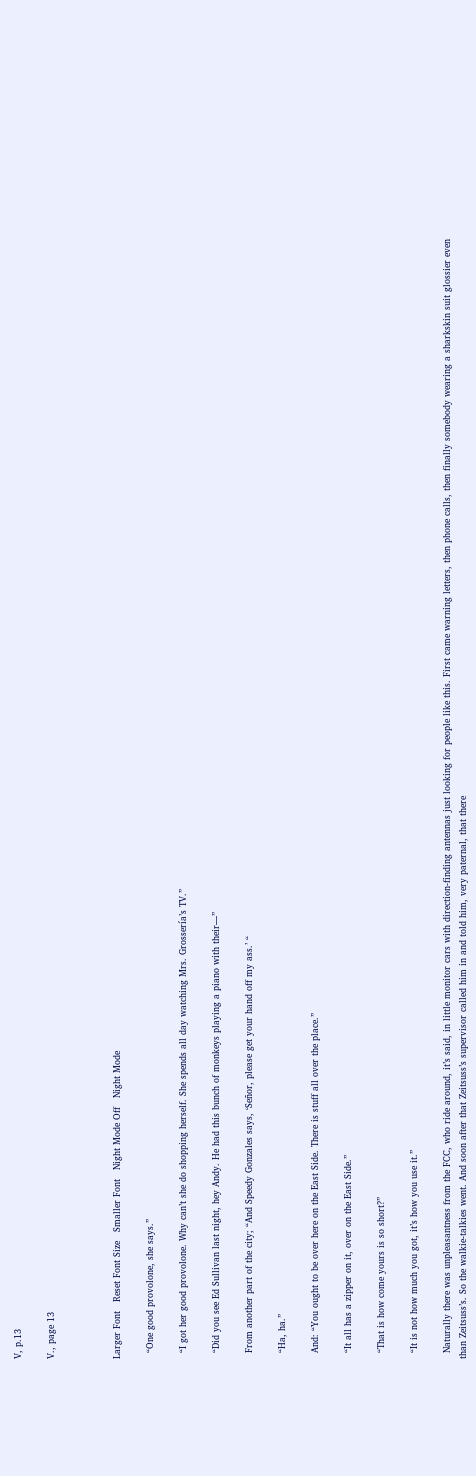V, p.13

V., page 13



Larger Font   Reset Font Size   Smaller Font   Night Mode Off   Night Mode

  “One good provolone, she says.”

  “I got her good provolone. Why can’t she do shopping herself. She spends all day watching Mrs. Grossería’s TV.”

  “Did you see Ed Sullivan last night, hey Andy. He had this bunch of monkeys playing a piano with their—”

  From another part of the city; “And Speedy Gonzales says, ‘Señor, please get your hand off my ass.’ “

  “Ha, ha.”

  And: “You ought to be over here on the East Side. There is stuff all over the place.”

  “It all has a zipper on it, over on the East Side.”

  “That is how come yours is so short?”

  “It is not how much you got, it’s how you use it.”

  Naturally there was unpleasantness from the FCC, who ride around, it’s said, in little monitor cars with direction-finding antennas just looking for people like this. First came warning letters, then phone calls, then finally somebody wearing a sharkskin suit glossier even than Zeitsuss’s. So the walkie-talkies went. And soon after that Zeitsuss’s supervisor called him in and told him, very paternal, that there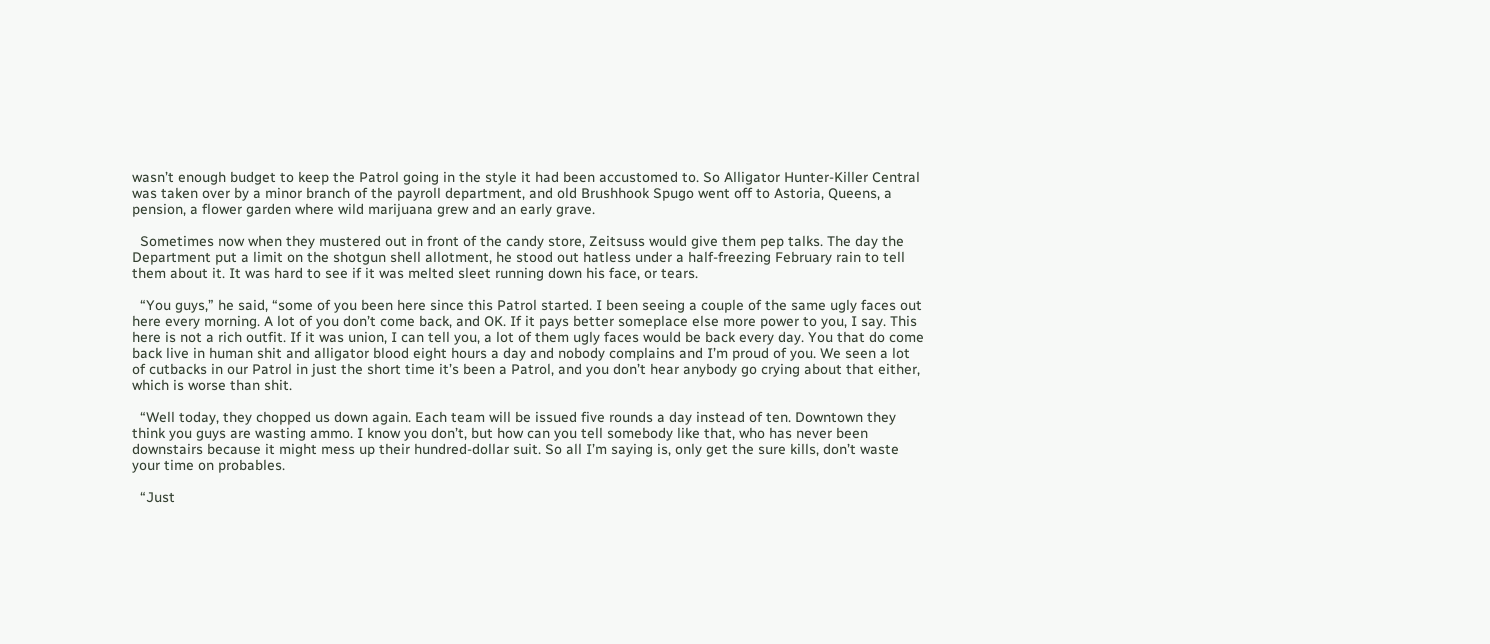wasn’t enough budget to keep the Patrol going in the style it had been accustomed to. So Alligator Hunter-Killer Central was taken over by a minor branch of the payroll department, and old Brushhook Spugo went off to Astoria, Queens, a pension, a flower garden where wild marijuana grew and an early grave.

  Sometimes now when they mustered out in front of the candy store, Zeitsuss would give them pep talks. The day the Department put a limit on the shotgun shell allotment, he stood out hatless under a half-freezing February rain to tell them about it. It was hard to see if it was melted sleet running down his face, or tears.

  “You guys,” he said, “some of you been here since this Patrol started. I been seeing a couple of the same ugly faces out here every morning. A lot of you don’t come back, and OK. If it pays better someplace else more power to you, I say. This here is not a rich outfit. If it was union, I can tell you, a lot of them ugly faces would be back every day. You that do come back live in human shit and alligator blood eight hours a day and nobody complains and I’m proud of you. We seen a lot of cutbacks in our Patrol in just the short time it’s been a Patrol, and you don’t hear anybody go crying about that either, which is worse than shit.

  “Well today, they chopped us down again. Each team will be issued five rounds a day instead of ten. Downtown they think you guys are wasting ammo. I know you don’t, but how can you tell somebody like that, who has never been downstairs because it might mess up their hundred-dollar suit. So all I’m saying is, only get the sure kills, don’t waste your time on probables.

  “Just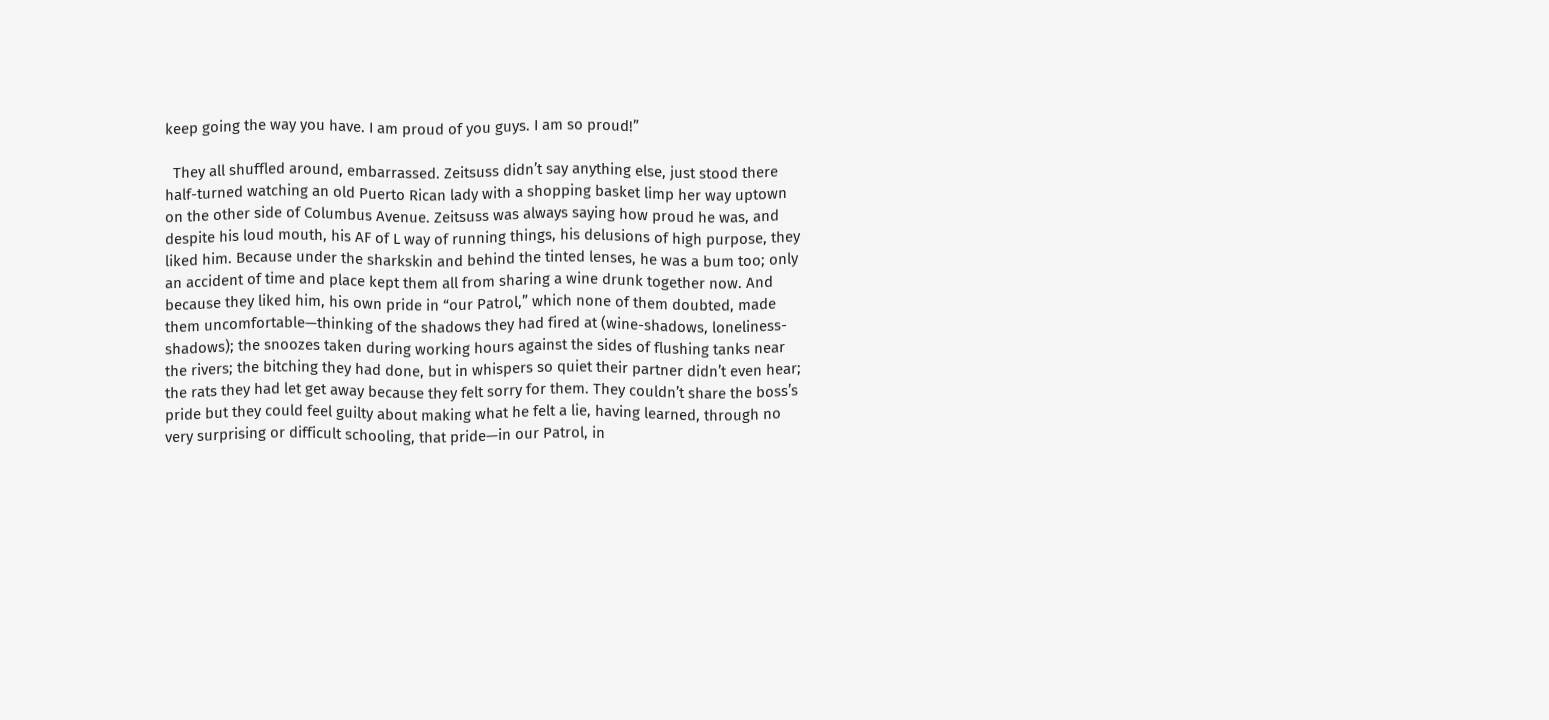keep going the way you have. I am proud of you guys. I am so proud!”

  They all shuffled around, embarrassed. Zeitsuss didn’t say anything else, just stood there half-turned watching an old Puerto Rican lady with a shopping basket limp her way uptown on the other side of Columbus Avenue. Zeitsuss was always saying how proud he was, and despite his loud mouth, his AF of L way of running things, his delusions of high purpose, they liked him. Because under the sharkskin and behind the tinted lenses, he was a bum too; only an accident of time and place kept them all from sharing a wine drunk together now. And because they liked him, his own pride in “our Patrol,” which none of them doubted, made them uncomfortable—thinking of the shadows they had fired at (wine-shadows, loneliness-shadows); the snoozes taken during working hours against the sides of flushing tanks near the rivers; the bitching they had done, but in whispers so quiet their partner didn’t even hear; the rats they had let get away because they felt sorry for them. They couldn’t share the boss’s pride but they could feel guilty about making what he felt a lie, having learned, through no very surprising or difficult schooling, that pride—in our Patrol, in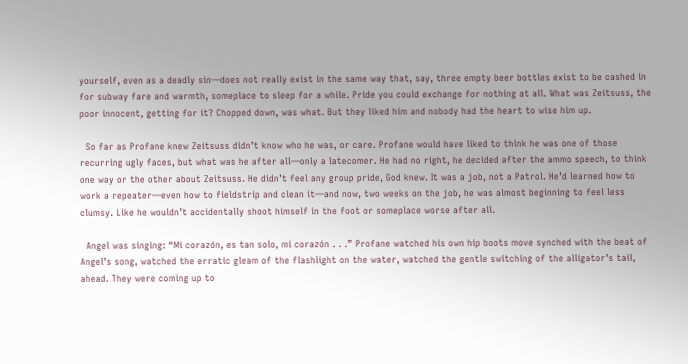yourself, even as a deadly sin—does not really exist in the same way that, say, three empty beer bottles exist to be cashed in for subway fare and warmth, someplace to sleep for a while. Pride you could exchange for nothing at all. What was Zeitsuss, the poor innocent, getting for it? Chopped down, was what. But they liked him and nobody had the heart to wise him up.

  So far as Profane knew Zeitsuss didn’t know who he was, or care. Profane would have liked to think he was one of those recurring ugly faces, but what was he after all—only a latecomer. He had no right, he decided after the ammo speech, to think one way or the other about Zeitsuss. He didn’t feel any group pride, God knew. It was a job, not a Patrol. He’d learned how to work a repeater—even how to fieldstrip and clean it—and now, two weeks on the job, he was almost beginning to feel less clumsy. Like he wouldn’t accidentally shoot himself in the foot or someplace worse after all.

  Angel was singing: “Mi corazón, es tan solo, mi corazón . . .” Profane watched his own hip boots move synched with the beat of Angel’s song, watched the erratic gleam of the flashlight on the water, watched the gentle switching of the alligator’s tail, ahead. They were coming up to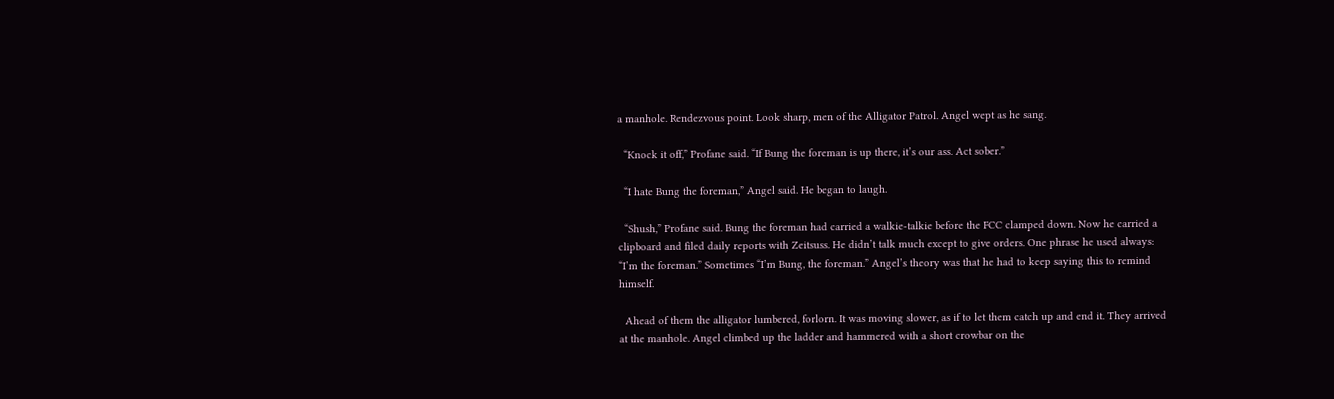a manhole. Rendezvous point. Look sharp, men of the Alligator Patrol. Angel wept as he sang.

  “Knock it off,” Profane said. “If Bung the foreman is up there, it’s our ass. Act sober.”

  “I hate Bung the foreman,” Angel said. He began to laugh.

  “Shush,” Profane said. Bung the foreman had carried a walkie-talkie before the FCC clamped down. Now he carried a clipboard and filed daily reports with Zeitsuss. He didn’t talk much except to give orders. One phrase he used always: “I’m the foreman.” Sometimes “I’m Bung, the foreman.” Angel’s theory was that he had to keep saying this to remind himself.

  Ahead of them the alligator lumbered, forlorn. It was moving slower, as if to let them catch up and end it. They arrived at the manhole. Angel climbed up the ladder and hammered with a short crowbar on the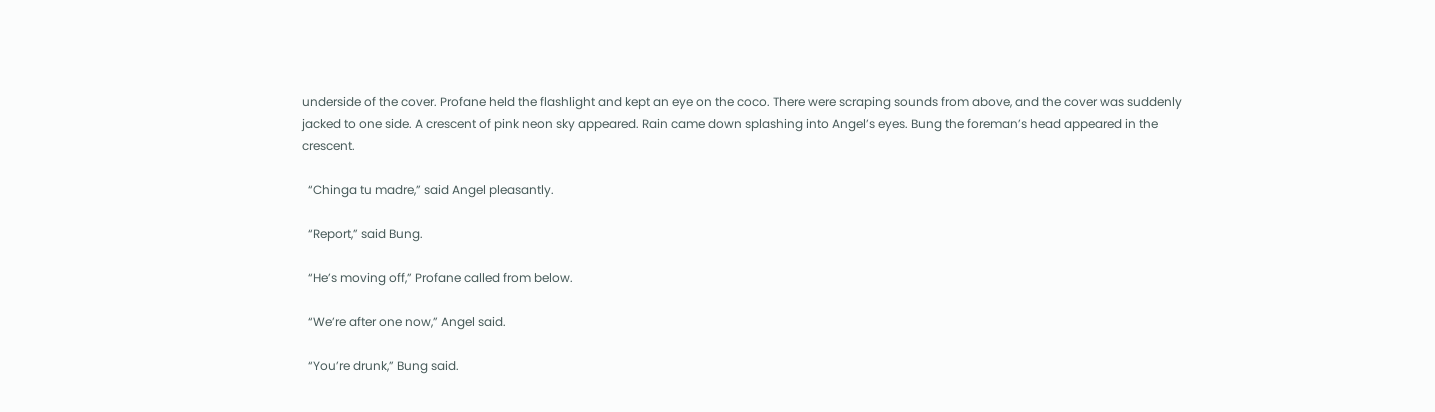underside of the cover. Profane held the flashlight and kept an eye on the coco. There were scraping sounds from above, and the cover was suddenly jacked to one side. A crescent of pink neon sky appeared. Rain came down splashing into Angel’s eyes. Bung the foreman’s head appeared in the crescent.

  “Chinga tu madre,” said Angel pleasantly.

  “Report,” said Bung.

  “He’s moving off,” Profane called from below.

  “We’re after one now,” Angel said.

  “You’re drunk,” Bung said.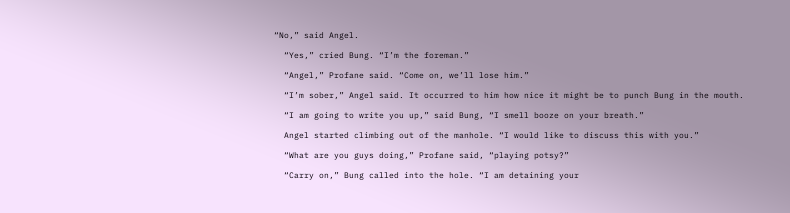“No,” said Angel.

  “Yes,” cried Bung. “I’m the foreman.”

  “Angel,” Profane said. “Come on, we’ll lose him.”

  “I’m sober,” Angel said. It occurred to him how nice it might be to punch Bung in the mouth.

  “I am going to write you up,” said Bung, “I smell booze on your breath.”

  Angel started climbing out of the manhole. “I would like to discuss this with you.”

  “What are you guys doing,” Profane said, “playing potsy?”

  “Carry on,” Bung called into the hole. “I am detaining your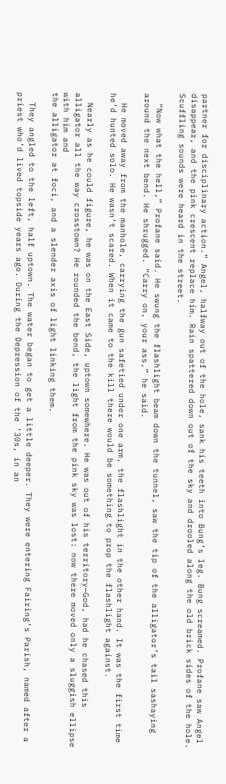partner for disciplinary action.” Angel, halfway out of the hole, sank his teeth into Bung’s leg. Bung screamed. Profane saw Angel disappear, and the pink crescent replace him. Rain spattered down out of the sky and drooled along the old brick sides of the hole. Scuffling sounds were heard in the street.

  “Now what the hell,” Profane said. He swung the flashlight beam down the tunnel, saw the tip of the alligator’s tail sashaying around the next bend. He shrugged. “Carry on, your ass,” he said.

  He moved away from the manhole, carrying the gun safetied under one arm, the flashlight in the other hand. It was the first time he’d hunted solo. He wasn’t scared. When it came to the kill there would be something to prop the flashlight against.

  Nearly as he could figure, he was on the East Side, uptown somewhere. He was out of his territory—God, had he chased this alligator all the way crosstown? He rounded the bend, the light from the pink sky was lost: now there moved only a sluggish ellipse with him and
the alligator at foci, and a slender axis of light linking them.

  They angled to the left, half uptown. The water began to get a little deeper. They were entering Fairing’s Parish, named after a priest who’d lived topside years ago. During the Depression of the ’30s, in an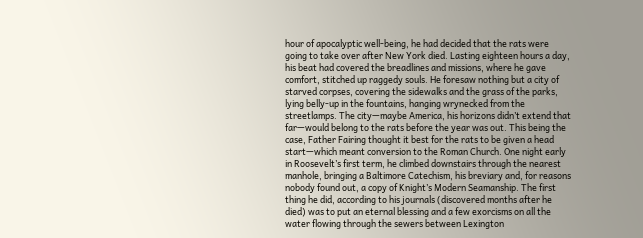hour of apocalyptic well-being, he had decided that the rats were going to take over after New York died. Lasting eighteen hours a day, his beat had covered the breadlines and missions, where he gave comfort, stitched up raggedy souls. He foresaw nothing but a city of starved corpses, covering the sidewalks and the grass of the parks, lying belly-up in the fountains, hanging wrynecked from the streetlamps. The city—maybe America, his horizons didn’t extend that far—would belong to the rats before the year was out. This being the case, Father Fairing thought it best for the rats to be given a head start—which meant conversion to the Roman Church. One night early in Roosevelt’s first term, he climbed downstairs through the nearest manhole, bringing a Baltimore Catechism, his breviary and, for reasons nobody found out, a copy of Knight’s Modern Seamanship. The first thing he did, according to his journals (discovered months after he died) was to put an eternal blessing and a few exorcisms on all the water flowing through the sewers between Lexington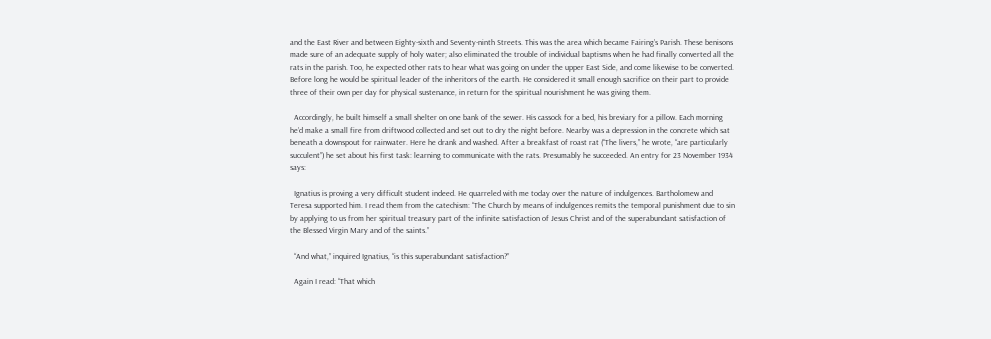and the East River and between Eighty-sixth and Seventy-ninth Streets. This was the area which became Fairing’s Parish. These benisons made sure of an adequate supply of holy water; also eliminated the trouble of individual baptisms when he had finally converted all the rats in the parish. Too, he expected other rats to hear what was going on under the upper East Side, and come likewise to be converted. Before long he would be spiritual leader of the inheritors of the earth. He considered it small enough sacrifice on their part to provide three of their own per day for physical sustenance, in return for the spiritual nourishment he was giving them.

  Accordingly, he built himself a small shelter on one bank of the sewer. His cassock for a bed, his breviary for a pillow. Each morning he’d make a small fire from driftwood collected and set out to dry the night before. Nearby was a depression in the concrete which sat beneath a downspout for rainwater. Here he drank and washed. After a breakfast of roast rat (“The livers,” he wrote, “are particularly succulent”) he set about his first task: learning to communicate with the rats. Presumably he succeeded. An entry for 23 November 1934 says:

  Ignatius is proving a very difficult student indeed. He quarreled with me today over the nature of indulgences. Bartholomew and Teresa supported him. I read them from the catechism: “The Church by means of indulgences remits the temporal punishment due to sin by applying to us from her spiritual treasury part of the infinite satisfaction of Jesus Christ and of the superabundant satisfaction of the Blessed Virgin Mary and of the saints.”

  “And what,” inquired Ignatius, “is this superabundant satisfaction?”

  Again I read: “That which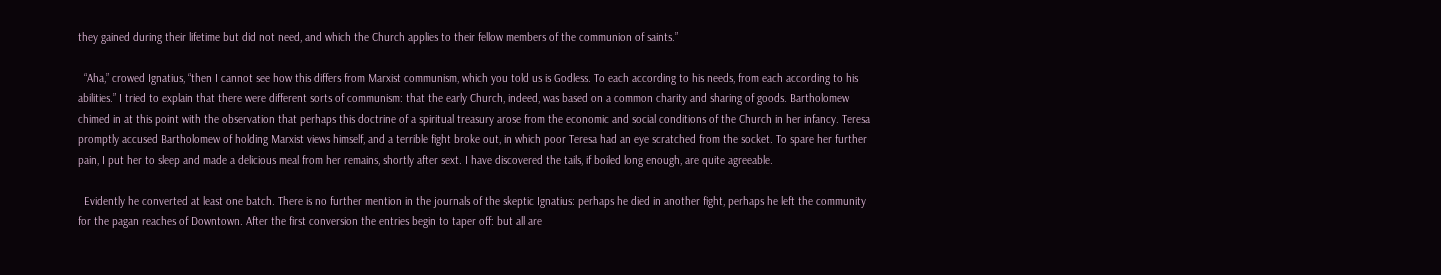they gained during their lifetime but did not need, and which the Church applies to their fellow members of the communion of saints.”

  “Aha,” crowed Ignatius, “then I cannot see how this differs from Marxist communism, which you told us is Godless. To each according to his needs, from each according to his abilities.” I tried to explain that there were different sorts of communism: that the early Church, indeed, was based on a common charity and sharing of goods. Bartholomew chimed in at this point with the observation that perhaps this doctrine of a spiritual treasury arose from the economic and social conditions of the Church in her infancy. Teresa promptly accused Bartholomew of holding Marxist views himself, and a terrible fight broke out, in which poor Teresa had an eye scratched from the socket. To spare her further pain, I put her to sleep and made a delicious meal from her remains, shortly after sext. I have discovered the tails, if boiled long enough, are quite agreeable.

  Evidently he converted at least one batch. There is no further mention in the journals of the skeptic Ignatius: perhaps he died in another fight, perhaps he left the community for the pagan reaches of Downtown. After the first conversion the entries begin to taper off: but all are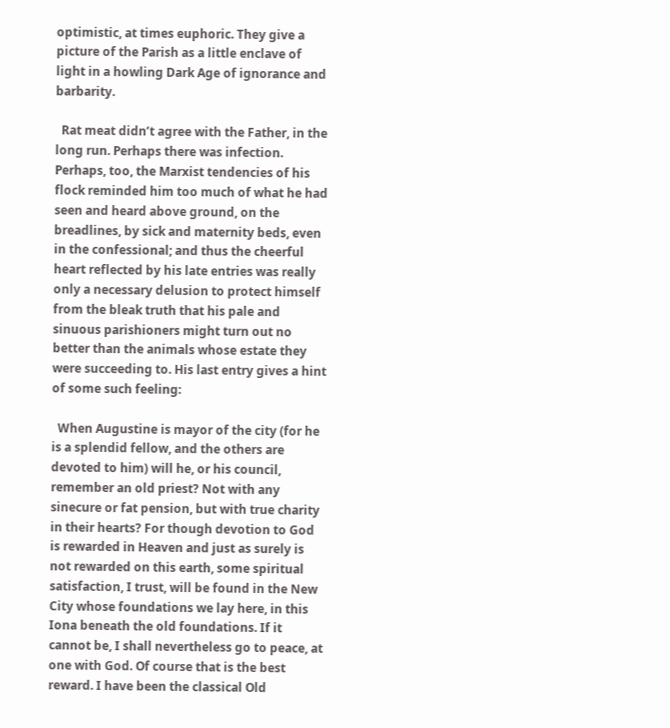optimistic, at times euphoric. They give a picture of the Parish as a little enclave of light in a howling Dark Age of ignorance and barbarity.

  Rat meat didn’t agree with the Father, in the long run. Perhaps there was infection. Perhaps, too, the Marxist tendencies of his flock reminded him too much of what he had seen and heard above ground, on the breadlines, by sick and maternity beds, even in the confessional; and thus the cheerful heart reflected by his late entries was really only a necessary delusion to protect himself from the bleak truth that his pale and sinuous parishioners might turn out no better than the animals whose estate they were succeeding to. His last entry gives a hint of some such feeling:

  When Augustine is mayor of the city (for he is a splendid fellow, and the others are devoted to him) will he, or his council, remember an old priest? Not with any sinecure or fat pension, but with true charity in their hearts? For though devotion to God is rewarded in Heaven and just as surely is not rewarded on this earth, some spiritual satisfaction, I trust, will be found in the New City whose foundations we lay here, in this Iona beneath the old foundations. If it cannot be, I shall nevertheless go to peace, at one with God. Of course that is the best reward. I have been the classical Old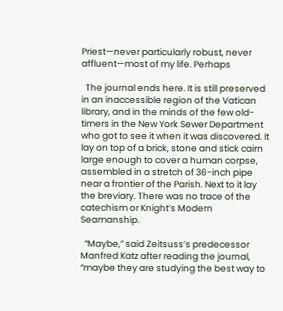Priest—never particularly robust, never affluent—most of my life. Perhaps

  The journal ends here. It is still preserved in an inaccessible region of the Vatican library, and in the minds of the few old-timers in the New York Sewer Department who got to see it when it was discovered. It lay on top of a brick, stone and stick cairn large enough to cover a human corpse, assembled in a stretch of 36-inch pipe near a frontier of the Parish. Next to it lay the breviary. There was no trace of the catechism or Knight’s Modern Seamanship.

  “Maybe,” said Zeitsuss’s predecessor Manfred Katz after reading the journal, “maybe they are studying the best way to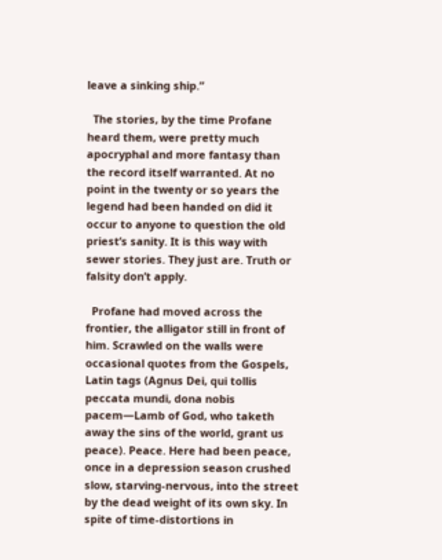leave a sinking ship.”

  The stories, by the time Profane heard them, were pretty much apocryphal and more fantasy than the record itself warranted. At no point in the twenty or so years the legend had been handed on did it occur to anyone to question the old priest’s sanity. It is this way with sewer stories. They just are. Truth or falsity don’t apply.

  Profane had moved across the frontier, the alligator still in front of him. Scrawled on the walls were occasional quotes from the Gospels, Latin tags (Agnus Dei, qui tollis peccata mundi, dona nobis pacem—Lamb of God, who taketh away the sins of the world, grant us peace). Peace. Here had been peace, once in a depression season crushed slow, starving-nervous, into the street by the dead weight of its own sky. In spite of time-distortions in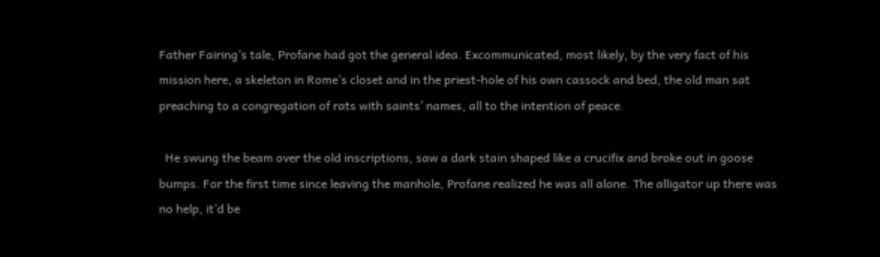Father Fairing’s tale, Profane had got the general idea. Excommunicated, most likely, by the very fact of his mission here, a skeleton in Rome’s closet and in the priest-hole of his own cassock and bed, the old man sat preaching to a congregation of rats with saints’ names, all to the intention of peace.

  He swung the beam over the old inscriptions, saw a dark stain shaped like a crucifix and broke out in goose bumps. For the first time since leaving the manhole, Profane realized he was all alone. The alligator up there was no help, it’d be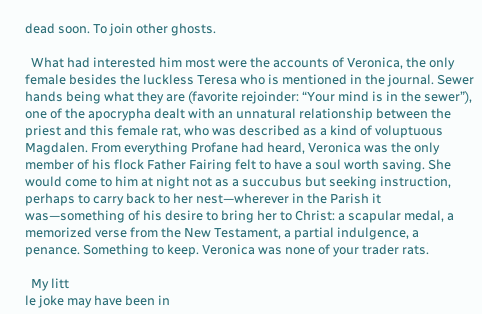dead soon. To join other ghosts.

  What had interested him most were the accounts of Veronica, the only female besides the luckless Teresa who is mentioned in the journal. Sewer hands being what they are (favorite rejoinder: “Your mind is in the sewer”), one of the apocrypha dealt with an unnatural relationship between the priest and this female rat, who was described as a kind of voluptuous Magdalen. From everything Profane had heard, Veronica was the only member of his flock Father Fairing felt to have a soul worth saving. She would come to him at night not as a succubus but seeking instruction, perhaps to carry back to her nest—wherever in the Parish it was—something of his desire to bring her to Christ: a scapular medal, a memorized verse from the New Testament, a partial indulgence, a penance. Something to keep. Veronica was none of your trader rats.

  My litt
le joke may have been in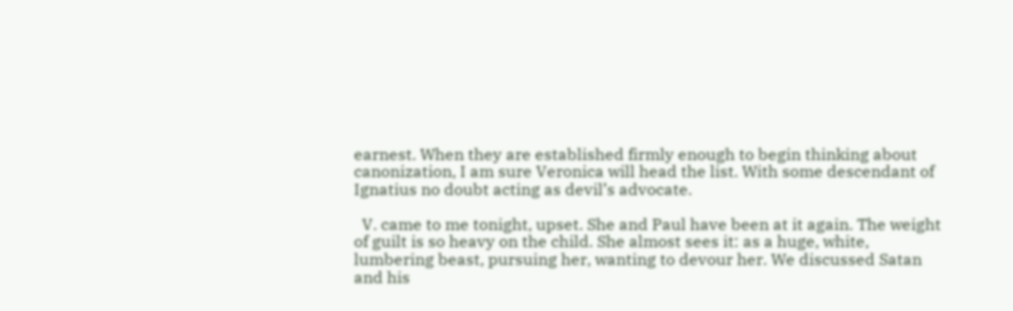earnest. When they are established firmly enough to begin thinking about canonization, I am sure Veronica will head the list. With some descendant of Ignatius no doubt acting as devil’s advocate.

  V. came to me tonight, upset. She and Paul have been at it again. The weight of guilt is so heavy on the child. She almost sees it: as a huge, white, lumbering beast, pursuing her, wanting to devour her. We discussed Satan and his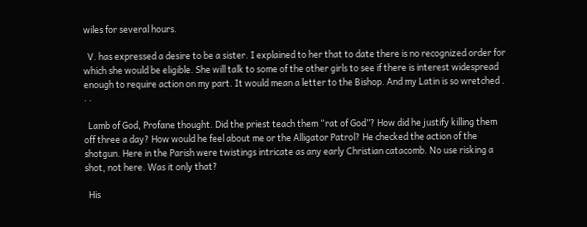wiles for several hours.

  V. has expressed a desire to be a sister. I explained to her that to date there is no recognized order for which she would be eligible. She will talk to some of the other girls to see if there is interest widespread enough to require action on my part. It would mean a letter to the Bishop. And my Latin is so wretched . . .

  Lamb of God, Profane thought. Did the priest teach them “rat of God”? How did he justify killing them off three a day? How would he feel about me or the Alligator Patrol? He checked the action of the shotgun. Here in the Parish were twistings intricate as any early Christian catacomb. No use risking a shot, not here. Was it only that?

  His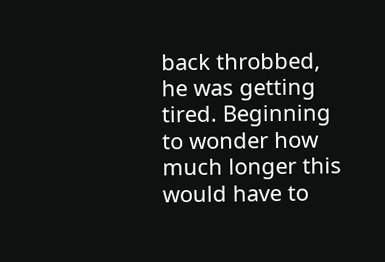back throbbed, he was getting tired. Beginning to wonder how much longer this would have to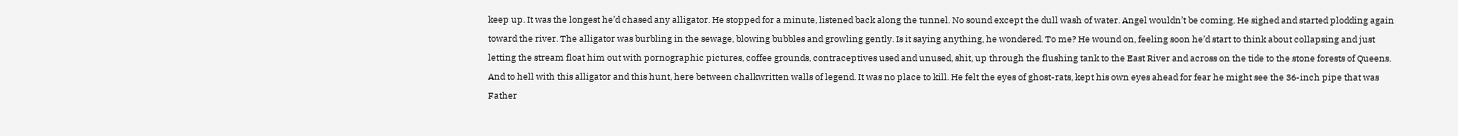keep up. It was the longest he’d chased any alligator. He stopped for a minute, listened back along the tunnel. No sound except the dull wash of water. Angel wouldn’t be coming. He sighed and started plodding again toward the river. The alligator was burbling in the sewage, blowing bubbles and growling gently. Is it saying anything, he wondered. To me? He wound on, feeling soon he’d start to think about collapsing and just letting the stream float him out with pornographic pictures, coffee grounds, contraceptives used and unused, shit, up through the flushing tank to the East River and across on the tide to the stone forests of Queens. And to hell with this alligator and this hunt, here between chalkwritten walls of legend. It was no place to kill. He felt the eyes of ghost-rats, kept his own eyes ahead for fear he might see the 36-inch pipe that was Father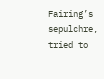Fairing’s sepulchre, tried to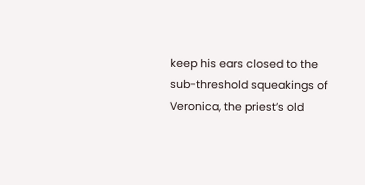keep his ears closed to the sub-threshold squeakings of Veronica, the priest’s old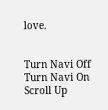love.


Turn Navi Off
Turn Navi On
Scroll Up